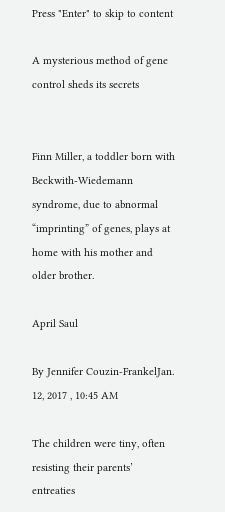Press "Enter" to skip to content

A mysterious method of gene control sheds its secrets


Finn Miller, a toddler born with Beckwith-Wiedemann syndrome, due to abnormal “imprinting” of genes, plays at home with his mother and older brother.

April Saul

By Jennifer Couzin-FrankelJan. 12, 2017 , 10:45 AM

The children were tiny, often resisting their parents’ entreaties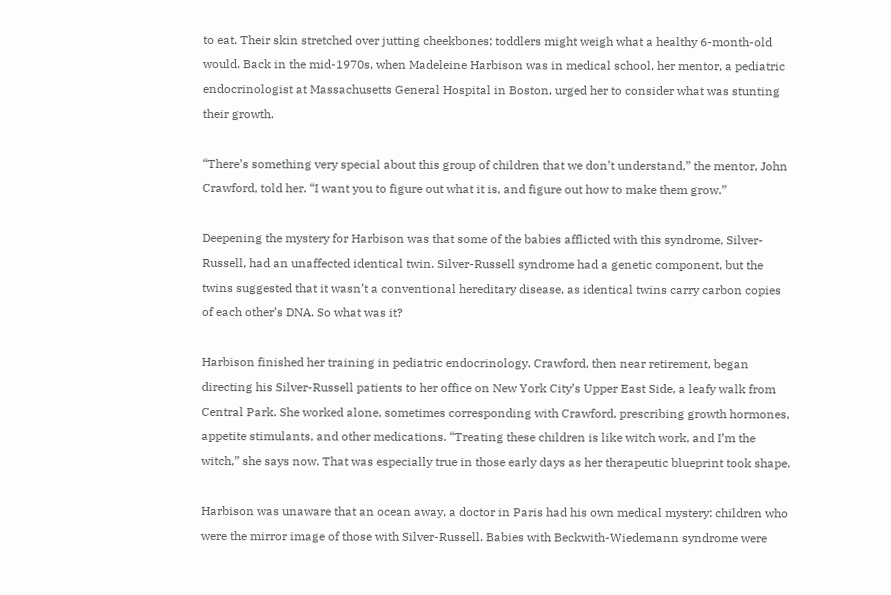to eat. Their skin stretched over jutting cheekbones; toddlers might weigh what a healthy 6-month-old would. Back in the mid-1970s, when Madeleine Harbison was in medical school, her mentor, a pediatric endocrinologist at Massachusetts General Hospital in Boston, urged her to consider what was stunting their growth.

“There’s something very special about this group of children that we don’t understand,” the mentor, John Crawford, told her. “I want you to figure out what it is, and figure out how to make them grow.”

Deepening the mystery for Harbison was that some of the babies afflicted with this syndrome, Silver-Russell, had an unaffected identical twin. Silver-Russell syndrome had a genetic component, but the twins suggested that it wasn’t a conventional hereditary disease, as identical twins carry carbon copies of each other’s DNA. So what was it?

Harbison finished her training in pediatric endocrinology. Crawford, then near retirement, began directing his Silver-Russell patients to her office on New York City’s Upper East Side, a leafy walk from Central Park. She worked alone, sometimes corresponding with Crawford, prescribing growth hormones, appetite stimulants, and other medications. “Treating these children is like witch work, and I’m the witch,” she says now. That was especially true in those early days as her therapeutic blueprint took shape.

Harbison was unaware that an ocean away, a doctor in Paris had his own medical mystery: children who were the mirror image of those with Silver-Russell. Babies with Beckwith-Wiedemann syndrome were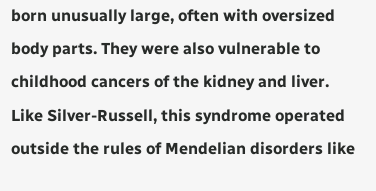born unusually large, often with oversized body parts. They were also vulnerable to childhood cancers of the kidney and liver. Like Silver-Russell, this syndrome operated outside the rules of Mendelian disorders like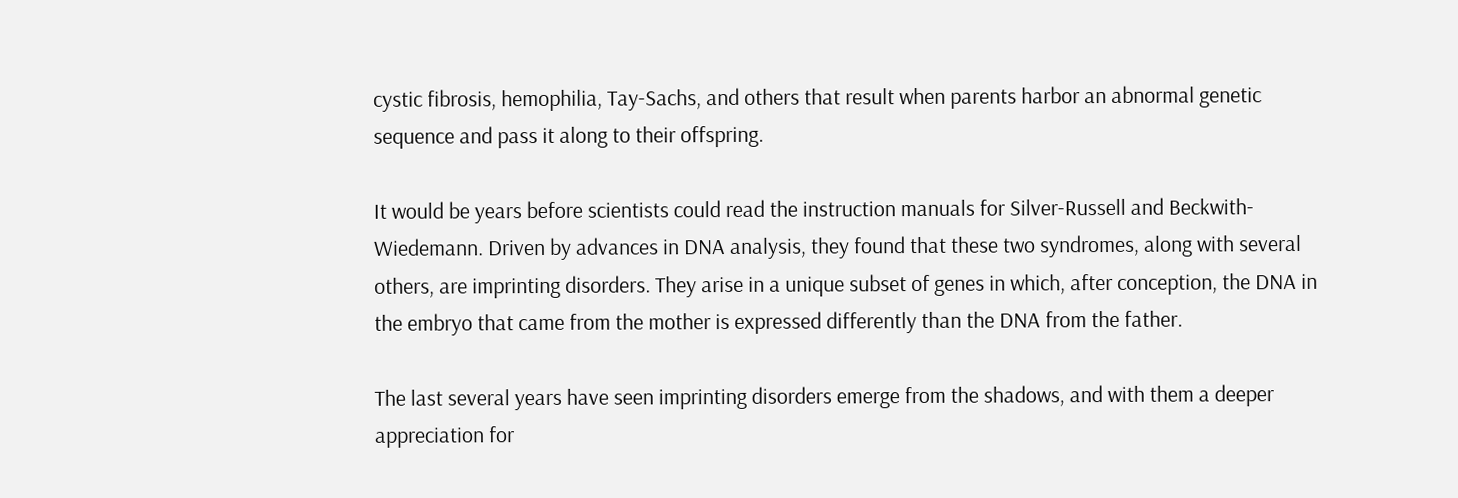cystic fibrosis, hemophilia, Tay-Sachs, and others that result when parents harbor an abnormal genetic sequence and pass it along to their offspring.

It would be years before scientists could read the instruction manuals for Silver-Russell and Beckwith-Wiedemann. Driven by advances in DNA analysis, they found that these two syndromes, along with several others, are imprinting disorders. They arise in a unique subset of genes in which, after conception, the DNA in the embryo that came from the mother is expressed differently than the DNA from the father.

The last several years have seen imprinting disorders emerge from the shadows, and with them a deeper appreciation for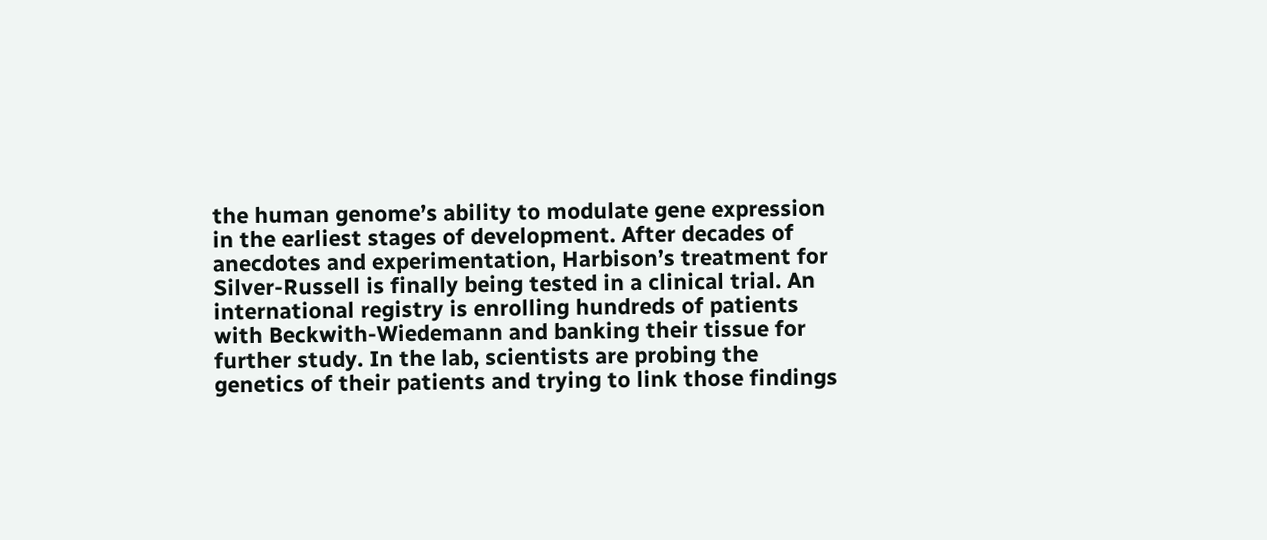the human genome’s ability to modulate gene expression in the earliest stages of development. After decades of anecdotes and experimentation, Harbison’s treatment for Silver-Russell is finally being tested in a clinical trial. An international registry is enrolling hundreds of patients with Beckwith-Wiedemann and banking their tissue for further study. In the lab, scientists are probing the genetics of their patients and trying to link those findings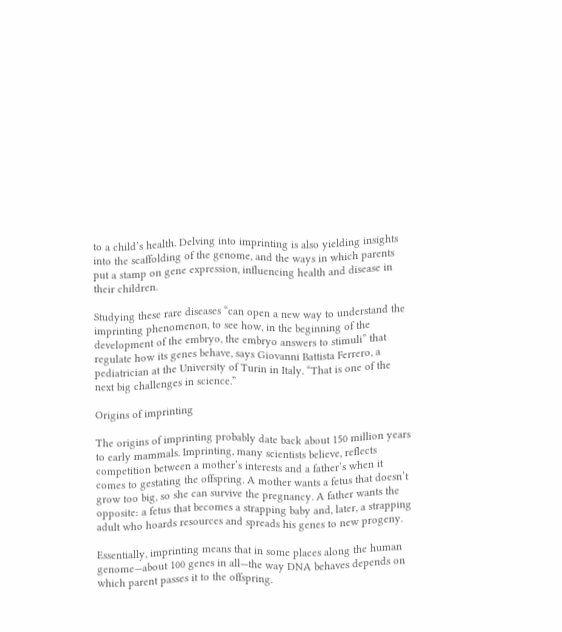to a child’s health. Delving into imprinting is also yielding insights into the scaffolding of the genome, and the ways in which parents put a stamp on gene expression, influencing health and disease in their children.

Studying these rare diseases “can open a new way to understand the imprinting phenomenon, to see how, in the beginning of the development of the embryo, the embryo answers to stimuli” that regulate how its genes behave, says Giovanni Battista Ferrero, a pediatrician at the University of Turin in Italy. “That is one of the next big challenges in science.”

Origins of imprinting

The origins of imprinting probably date back about 150 million years to early mammals. Imprinting, many scientists believe, reflects competition between a mother’s interests and a father’s when it comes to gestating the offspring. A mother wants a fetus that doesn’t grow too big, so she can survive the pregnancy. A father wants the opposite: a fetus that becomes a strapping baby and, later, a strapping adult who hoards resources and spreads his genes to new progeny.

Essentially, imprinting means that in some places along the human genome—about 100 genes in all—the way DNA behaves depends on which parent passes it to the offspring.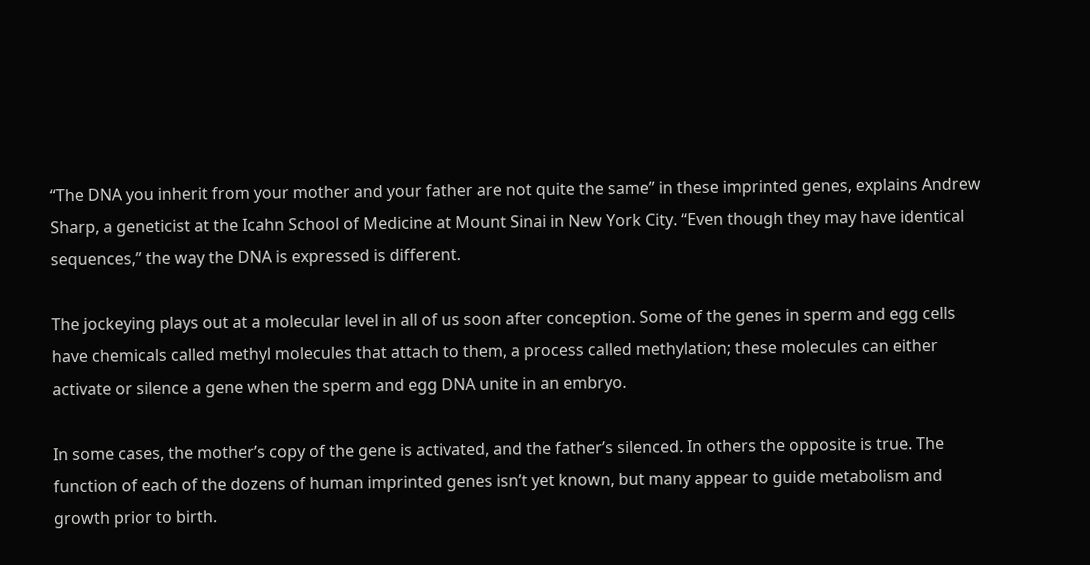“The DNA you inherit from your mother and your father are not quite the same” in these imprinted genes, explains Andrew Sharp, a geneticist at the Icahn School of Medicine at Mount Sinai in New York City. “Even though they may have identical sequences,” the way the DNA is expressed is different.

The jockeying plays out at a molecular level in all of us soon after conception. Some of the genes in sperm and egg cells have chemicals called methyl molecules that attach to them, a process called methylation; these molecules can either activate or silence a gene when the sperm and egg DNA unite in an embryo.

In some cases, the mother’s copy of the gene is activated, and the father’s silenced. In others the opposite is true. The function of each of the dozens of human imprinted genes isn’t yet known, but many appear to guide metabolism and growth prior to birth.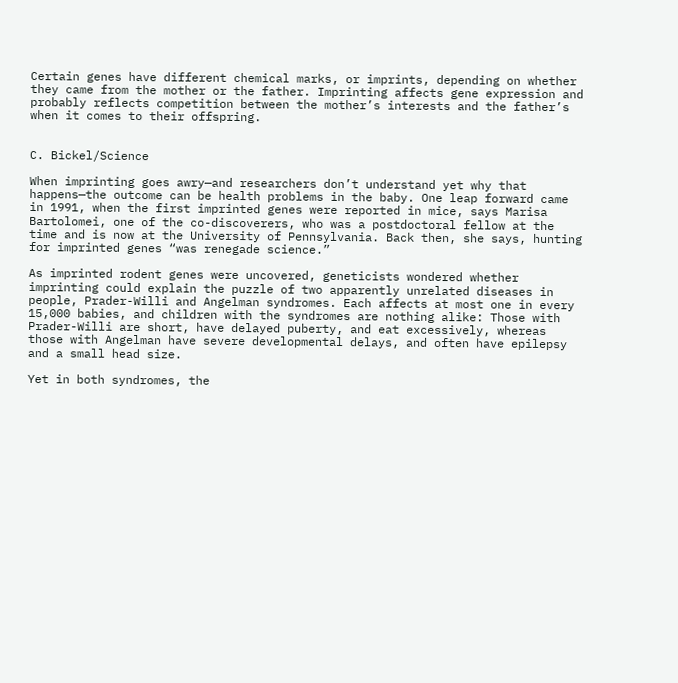Certain genes have different chemical marks, or imprints, depending on whether they came from the mother or the father. Imprinting affects gene expression and probably reflects competition between the mother’s interests and the father’s when it comes to their offspring.


C. Bickel/Science

When imprinting goes awry—and researchers don’t understand yet why that happens—the outcome can be health problems in the baby. One leap forward came in 1991, when the first imprinted genes were reported in mice, says Marisa Bartolomei, one of the co-discoverers, who was a postdoctoral fellow at the time and is now at the University of Pennsylvania. Back then, she says, hunting for imprinted genes “was renegade science.”

As imprinted rodent genes were uncovered, geneticists wondered whether imprinting could explain the puzzle of two apparently unrelated diseases in people, Prader-Willi and Angelman syndromes. Each affects at most one in every 15,000 babies, and children with the syndromes are nothing alike: Those with Prader-Willi are short, have delayed puberty, and eat excessively, whereas those with Angelman have severe developmental delays, and often have epilepsy and a small head size.

Yet in both syndromes, the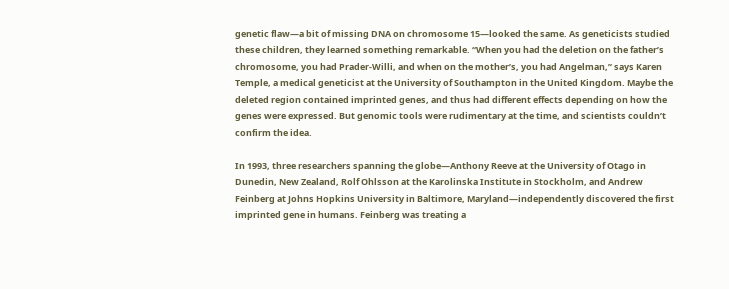genetic flaw—a bit of missing DNA on chromosome 15—looked the same. As geneticists studied these children, they learned something remarkable. “When you had the deletion on the father’s chromosome, you had Prader-Willi, and when on the mother’s, you had Angelman,” says Karen Temple, a medical geneticist at the University of Southampton in the United Kingdom. Maybe the deleted region contained imprinted genes, and thus had different effects depending on how the genes were expressed. But genomic tools were rudimentary at the time, and scientists couldn’t confirm the idea.

In 1993, three researchers spanning the globe—Anthony Reeve at the University of Otago in Dunedin, New Zealand, Rolf Ohlsson at the Karolinska Institute in Stockholm, and Andrew Feinberg at Johns Hopkins University in Baltimore, Maryland—independently discovered the first imprinted gene in humans. Feinberg was treating a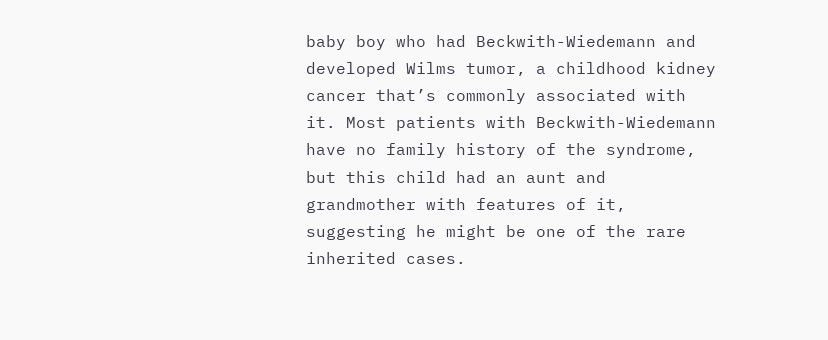baby boy who had Beckwith-Wiedemann and developed Wilms tumor, a childhood kidney cancer that’s commonly associated with it. Most patients with Beckwith-Wiedemann have no family history of the syndrome, but this child had an aunt and grandmother with features of it, suggesting he might be one of the rare inherited cases.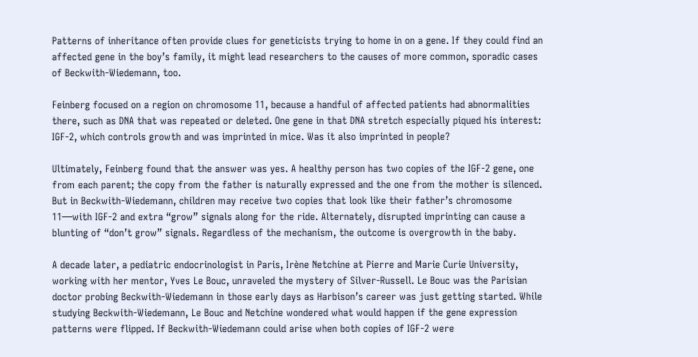Patterns of inheritance often provide clues for geneticists trying to home in on a gene. If they could find an affected gene in the boy’s family, it might lead researchers to the causes of more common, sporadic cases of Beckwith-Wiedemann, too.

Feinberg focused on a region on chromosome 11, because a handful of affected patients had abnormalities there, such as DNA that was repeated or deleted. One gene in that DNA stretch especially piqued his interest: IGF-2, which controls growth and was imprinted in mice. Was it also imprinted in people?

Ultimately, Feinberg found that the answer was yes. A healthy person has two copies of the IGF-2 gene, one from each parent; the copy from the father is naturally expressed and the one from the mother is silenced. But in Beckwith-Wiedemann, children may receive two copies that look like their father’s chromosome 11—with IGF-2 and extra “grow” signals along for the ride. Alternately, disrupted imprinting can cause a blunting of “don’t grow” signals. Regardless of the mechanism, the outcome is overgrowth in the baby.

A decade later, a pediatric endocrinologist in Paris, Irène Netchine at Pierre and Marie Curie University, working with her mentor, Yves Le Bouc, unraveled the mystery of Silver-Russell. Le Bouc was the Parisian doctor probing Beckwith-Wiedemann in those early days as Harbison’s career was just getting started. While studying Beckwith-Wiedemann, Le Bouc and Netchine wondered what would happen if the gene expression patterns were flipped. If Beckwith-Wiedemann could arise when both copies of IGF-2 were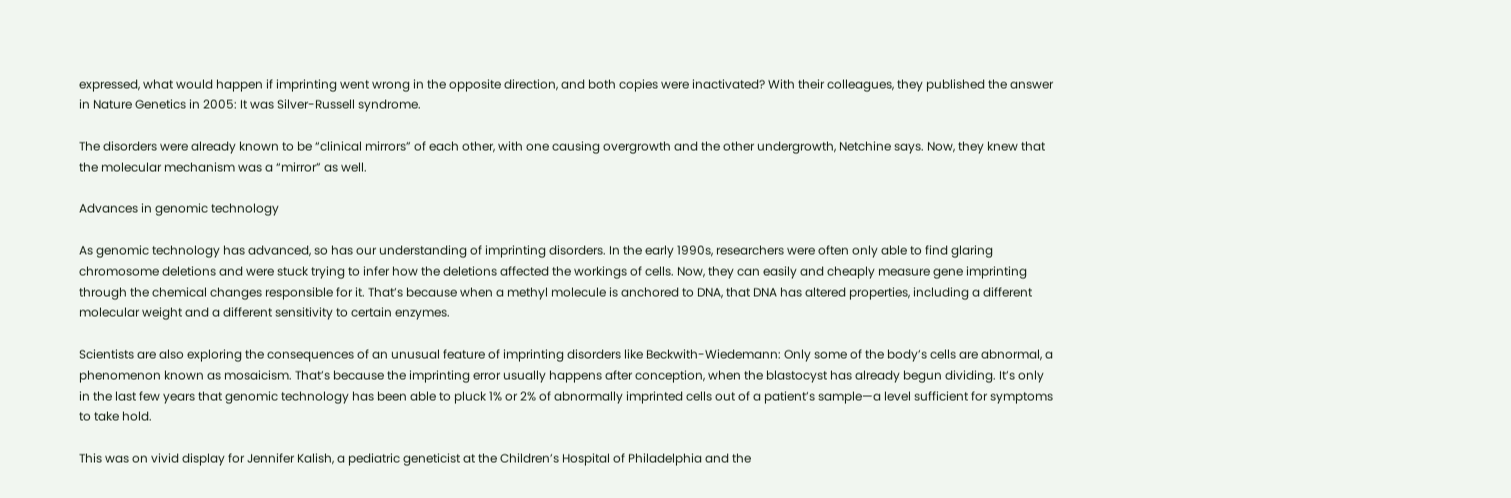expressed, what would happen if imprinting went wrong in the opposite direction, and both copies were inactivated? With their colleagues, they published the answer in Nature Genetics in 2005: It was Silver-Russell syndrome.

The disorders were already known to be “clinical mirrors” of each other, with one causing overgrowth and the other undergrowth, Netchine says. Now, they knew that the molecular mechanism was a “mirror” as well.

Advances in genomic technology

As genomic technology has advanced, so has our understanding of imprinting disorders. In the early 1990s, researchers were often only able to find glaring chromosome deletions and were stuck trying to infer how the deletions affected the workings of cells. Now, they can easily and cheaply measure gene imprinting through the chemical changes responsible for it. That’s because when a methyl molecule is anchored to DNA, that DNA has altered properties, including a different molecular weight and a different sensitivity to certain enzymes.

Scientists are also exploring the consequences of an unusual feature of imprinting disorders like Beckwith-Wiedemann: Only some of the body’s cells are abnormal, a phenomenon known as mosaicism. That’s because the imprinting error usually happens after conception, when the blastocyst has already begun dividing. It’s only in the last few years that genomic technology has been able to pluck 1% or 2% of abnormally imprinted cells out of a patient’s sample—a level sufficient for symptoms to take hold.

This was on vivid display for Jennifer Kalish, a pediatric geneticist at the Children’s Hospital of Philadelphia and the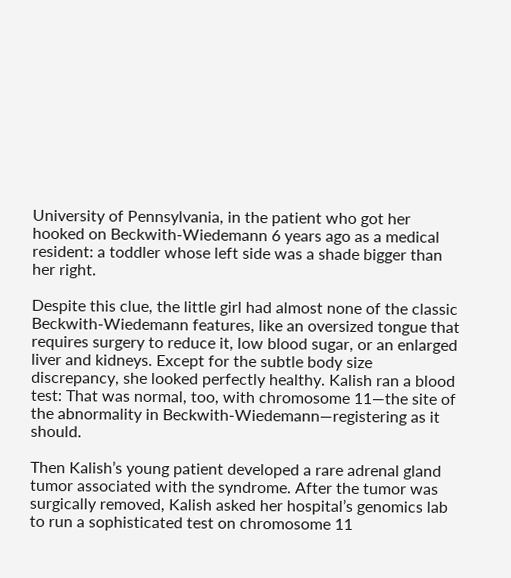University of Pennsylvania, in the patient who got her hooked on Beckwith-Wiedemann 6 years ago as a medical resident: a toddler whose left side was a shade bigger than her right.

Despite this clue, the little girl had almost none of the classic Beckwith-Wiedemann features, like an oversized tongue that requires surgery to reduce it, low blood sugar, or an enlarged liver and kidneys. Except for the subtle body size discrepancy, she looked perfectly healthy. Kalish ran a blood test: That was normal, too, with chromosome 11—the site of the abnormality in Beckwith-Wiedemann—registering as it should.

Then Kalish’s young patient developed a rare adrenal gland tumor associated with the syndrome. After the tumor was surgically removed, Kalish asked her hospital’s genomics lab to run a sophisticated test on chromosome 11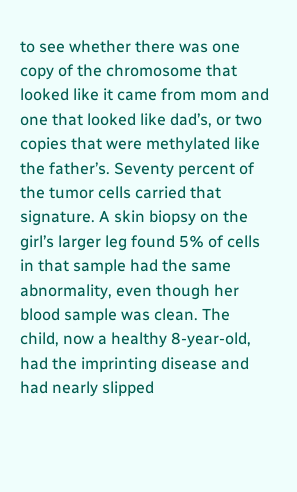to see whether there was one copy of the chromosome that looked like it came from mom and one that looked like dad’s, or two copies that were methylated like the father’s. Seventy percent of the tumor cells carried that signature. A skin biopsy on the girl’s larger leg found 5% of cells in that sample had the same abnormality, even though her blood sample was clean. The child, now a healthy 8-year-old, had the imprinting disease and had nearly slipped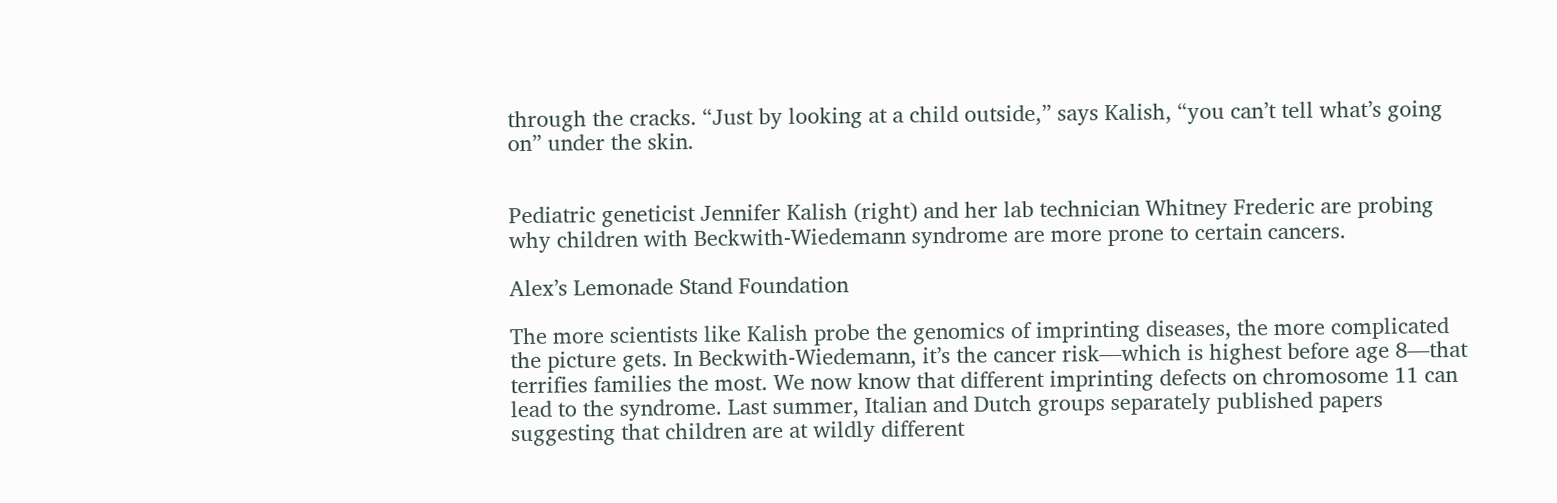through the cracks. “Just by looking at a child outside,” says Kalish, “you can’t tell what’s going on” under the skin.


Pediatric geneticist Jennifer Kalish (right) and her lab technician Whitney Frederic are probing why children with Beckwith-Wiedemann syndrome are more prone to certain cancers.

Alex’s Lemonade Stand Foundation

The more scientists like Kalish probe the genomics of imprinting diseases, the more complicated the picture gets. In Beckwith-Wiedemann, it’s the cancer risk—which is highest before age 8—that terrifies families the most. We now know that different imprinting defects on chromosome 11 can lead to the syndrome. Last summer, Italian and Dutch groups separately published papers suggesting that children are at wildly different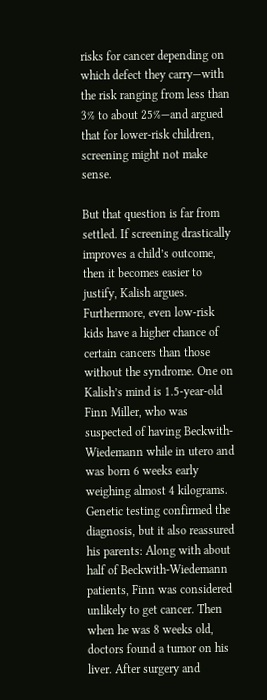risks for cancer depending on which defect they carry—with the risk ranging from less than 3% to about 25%—and argued that for lower-risk children, screening might not make sense.

But that question is far from settled. If screening drastically improves a child’s outcome, then it becomes easier to justify, Kalish argues. Furthermore, even low-risk kids have a higher chance of certain cancers than those without the syndrome. One on Kalish’s mind is 1.5-year-old Finn Miller, who was suspected of having Beckwith-Wiedemann while in utero and was born 6 weeks early weighing almost 4 kilograms. Genetic testing confirmed the diagnosis, but it also reassured his parents: Along with about half of Beckwith-Wiedemann patients, Finn was considered unlikely to get cancer. Then when he was 8 weeks old, doctors found a tumor on his liver. After surgery and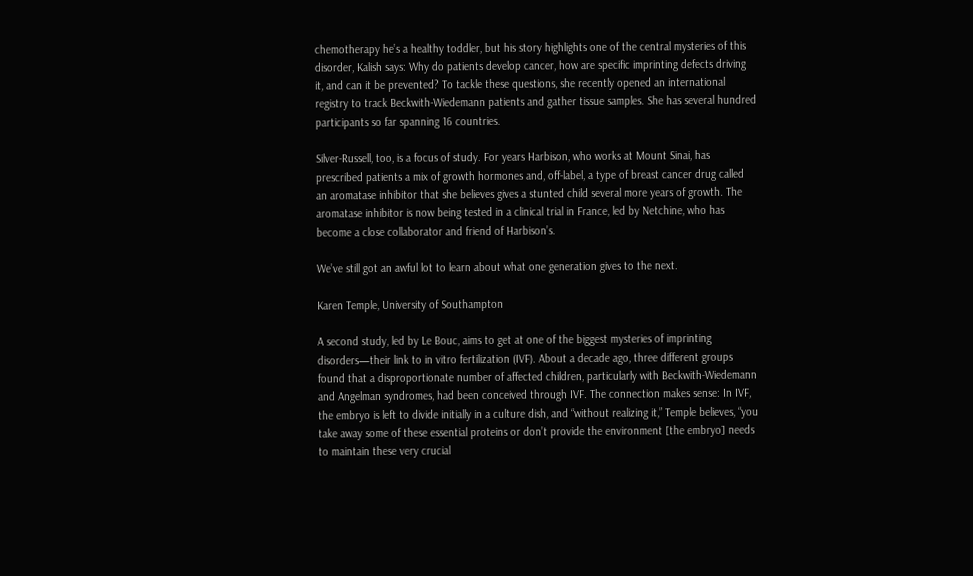chemotherapy he’s a healthy toddler, but his story highlights one of the central mysteries of this disorder, Kalish says: Why do patients develop cancer, how are specific imprinting defects driving it, and can it be prevented? To tackle these questions, she recently opened an international registry to track Beckwith-Wiedemann patients and gather tissue samples. She has several hundred participants so far spanning 16 countries.

Silver-Russell, too, is a focus of study. For years Harbison, who works at Mount Sinai, has prescribed patients a mix of growth hormones and, off-label, a type of breast cancer drug called an aromatase inhibitor that she believes gives a stunted child several more years of growth. The aromatase inhibitor is now being tested in a clinical trial in France, led by Netchine, who has become a close collaborator and friend of Harbison’s.

We’ve still got an awful lot to learn about what one generation gives to the next.

Karen Temple, University of Southampton

A second study, led by Le Bouc, aims to get at one of the biggest mysteries of imprinting disorders—their link to in vitro fertilization (IVF). About a decade ago, three different groups found that a disproportionate number of affected children, particularly with Beckwith-Wiedemann and Angelman syndromes, had been conceived through IVF. The connection makes sense: In IVF, the embryo is left to divide initially in a culture dish, and “without realizing it,” Temple believes, “you take away some of these essential proteins or don’t provide the environment [the embryo] needs to maintain these very crucial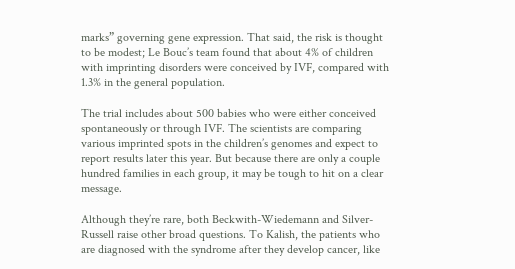marks” governing gene expression. That said, the risk is thought to be modest; Le Bouc’s team found that about 4% of children with imprinting disorders were conceived by IVF, compared with 1.3% in the general population.

The trial includes about 500 babies who were either conceived spontaneously or through IVF. The scientists are comparing various imprinted spots in the children’s genomes and expect to report results later this year. But because there are only a couple hundred families in each group, it may be tough to hit on a clear message.

Although they’re rare, both Beckwith-Wiedemann and Silver-Russell raise other broad questions. To Kalish, the patients who are diagnosed with the syndrome after they develop cancer, like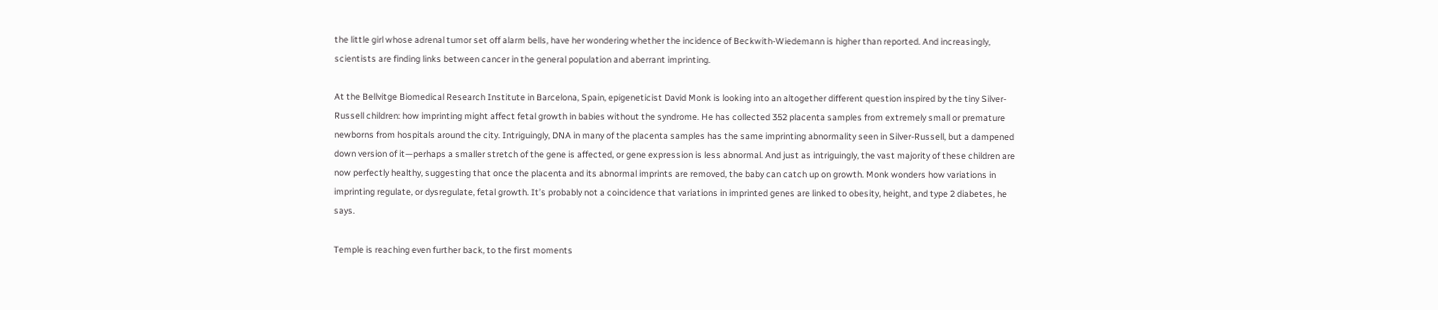the little girl whose adrenal tumor set off alarm bells, have her wondering whether the incidence of Beckwith-Wiedemann is higher than reported. And increasingly, scientists are finding links between cancer in the general population and aberrant imprinting.

At the Bellvitge Biomedical Research Institute in Barcelona, Spain, epigeneticist David Monk is looking into an altogether different question inspired by the tiny Silver-Russell children: how imprinting might affect fetal growth in babies without the syndrome. He has collected 352 placenta samples from extremely small or premature newborns from hospitals around the city. Intriguingly, DNA in many of the placenta samples has the same imprinting abnormality seen in Silver-Russell, but a dampened down version of it—perhaps a smaller stretch of the gene is affected, or gene expression is less abnormal. And just as intriguingly, the vast majority of these children are now perfectly healthy, suggesting that once the placenta and its abnormal imprints are removed, the baby can catch up on growth. Monk wonders how variations in imprinting regulate, or dysregulate, fetal growth. It’s probably not a coincidence that variations in imprinted genes are linked to obesity, height, and type 2 diabetes, he says.

Temple is reaching even further back, to the first moments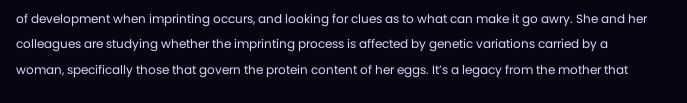of development when imprinting occurs, and looking for clues as to what can make it go awry. She and her colleagues are studying whether the imprinting process is affected by genetic variations carried by a woman, specifically those that govern the protein content of her eggs. It’s a legacy from the mother that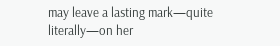may leave a lasting mark—quite literally—on her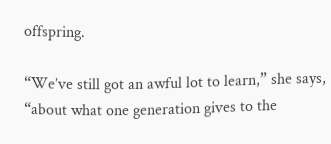offspring.

“We’ve still got an awful lot to learn,” she says, “about what one generation gives to the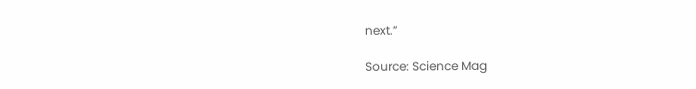next.”

Source: Science Mag